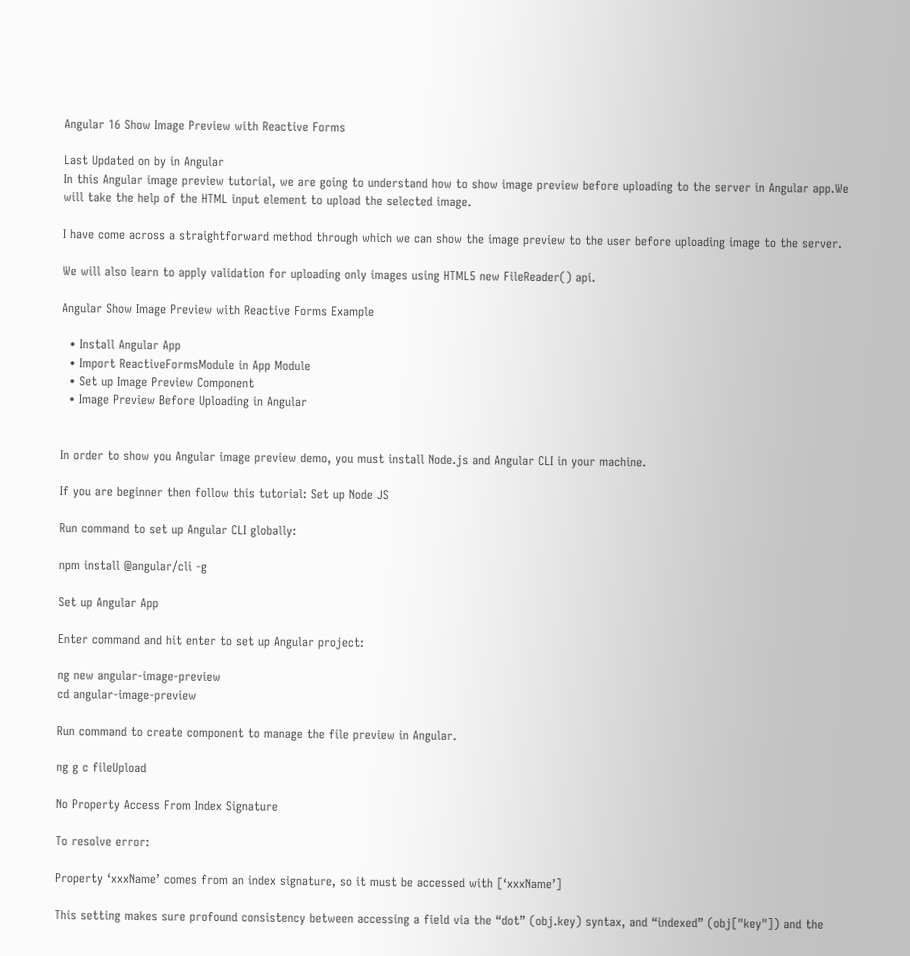Angular 16 Show Image Preview with Reactive Forms

Last Updated on by in Angular
In this Angular image preview tutorial, we are going to understand how to show image preview before uploading to the server in Angular app.We will take the help of the HTML input element to upload the selected image.

I have come across a straightforward method through which we can show the image preview to the user before uploading image to the server.

We will also learn to apply validation for uploading only images using HTML5 new FileReader() api.

Angular Show Image Preview with Reactive Forms Example

  • Install Angular App
  • Import ReactiveFormsModule in App Module
  • Set up Image Preview Component
  • Image Preview Before Uploading in Angular


In order to show you Angular image preview demo, you must install Node.js and Angular CLI in your machine.

If you are beginner then follow this tutorial: Set up Node JS

Run command to set up Angular CLI globally:

npm install @angular/cli -g

Set up Angular App

Enter command and hit enter to set up Angular project:

ng new angular-image-preview
cd angular-image-preview

Run command to create component to manage the file preview in Angular.

ng g c fileUpload

No Property Access From Index Signature

To resolve error:

Property ‘xxxName’ comes from an index signature, so it must be accessed with [‘xxxName’]

This setting makes sure profound consistency between accessing a field via the “dot” (obj.key) syntax, and “indexed” (obj["key"]) and the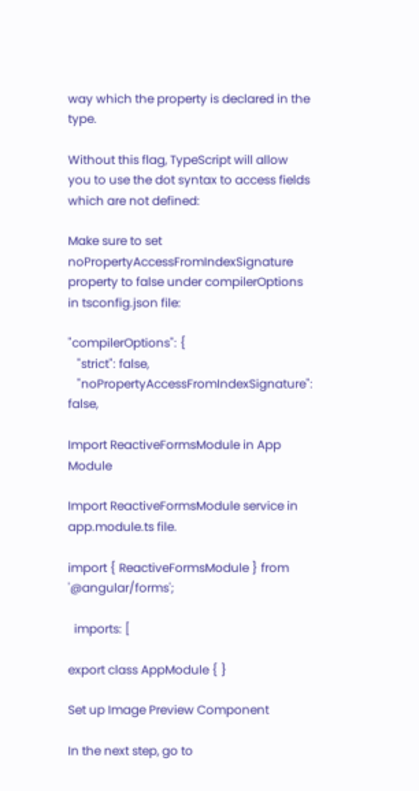way which the property is declared in the type.

Without this flag, TypeScript will allow you to use the dot syntax to access fields which are not defined:

Make sure to set noPropertyAccessFromIndexSignature property to false under compilerOptions in tsconfig.json file:

"compilerOptions": {
   "strict": false,
   "noPropertyAccessFromIndexSignature": false,

Import ReactiveFormsModule in App Module

Import ReactiveFormsModule service in app.module.ts file.

import { ReactiveFormsModule } from '@angular/forms';

  imports: [

export class AppModule { }

Set up Image Preview Component

In the next step, go to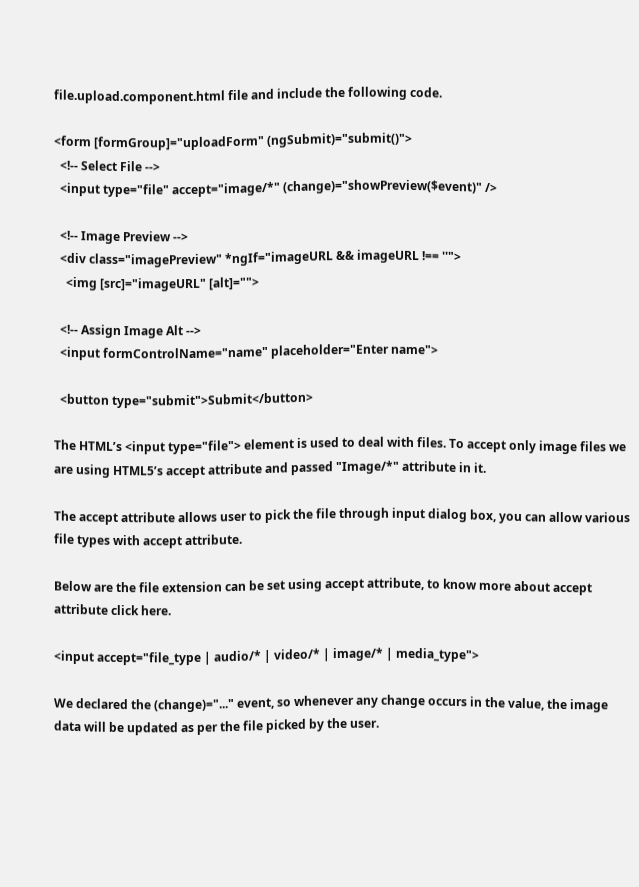file.upload.component.html file and include the following code.

<form [formGroup]="uploadForm" (ngSubmit)="submit()">
  <!-- Select File -->
  <input type="file" accept="image/*" (change)="showPreview($event)" />

  <!-- Image Preview -->
  <div class="imagePreview" *ngIf="imageURL && imageURL !== ''">
    <img [src]="imageURL" [alt]="">

  <!-- Assign Image Alt -->
  <input formControlName="name" placeholder="Enter name">

  <button type="submit">Submit</button>

The HTML’s <input type="file"> element is used to deal with files. To accept only image files we are using HTML5’s accept attribute and passed "Image/*" attribute in it.

The accept attribute allows user to pick the file through input dialog box, you can allow various file types with accept attribute.

Below are the file extension can be set using accept attribute, to know more about accept attribute click here.

<input accept="file_type | audio/* | video/* | image/* | media_type">

We declared the (change)="..." event, so whenever any change occurs in the value, the image data will be updated as per the file picked by the user.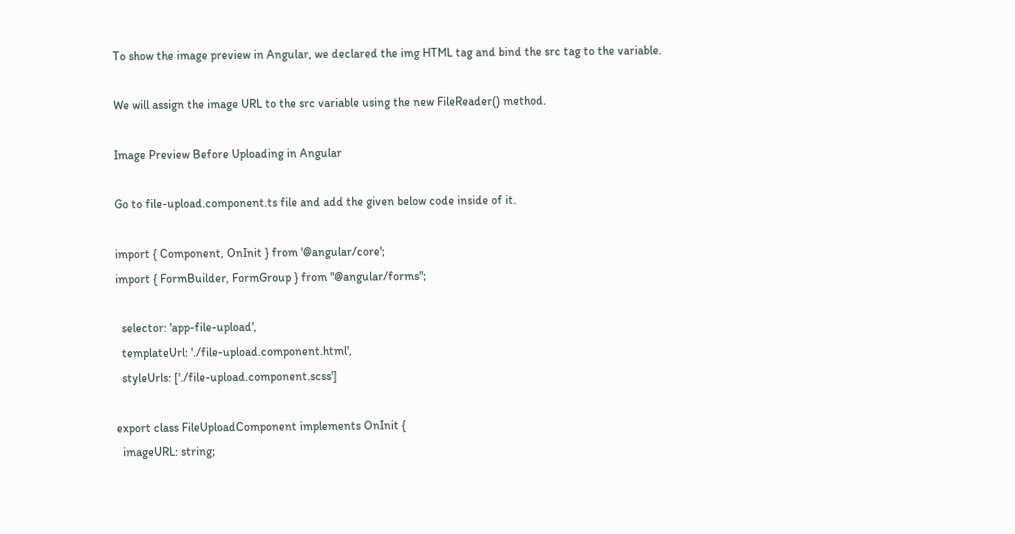To show the image preview in Angular, we declared the img HTML tag and bind the src tag to the variable.

We will assign the image URL to the src variable using the new FileReader() method.

Image Preview Before Uploading in Angular

Go to file-upload.component.ts file and add the given below code inside of it.

import { Component, OnInit } from '@angular/core';
import { FormBuilder, FormGroup } from "@angular/forms";

  selector: 'app-file-upload',
  templateUrl: './file-upload.component.html',
  styleUrls: ['./file-upload.component.scss']

export class FileUploadComponent implements OnInit {
  imageURL: string;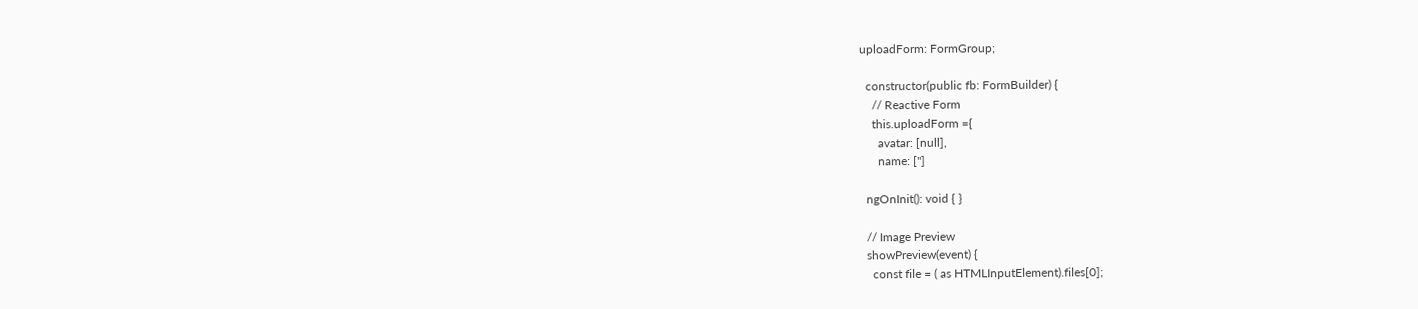uploadForm: FormGroup;

  constructor(public fb: FormBuilder) {
    // Reactive Form
    this.uploadForm ={
      avatar: [null],
      name: ['']

  ngOnInit(): void { }

  // Image Preview
  showPreview(event) {
    const file = ( as HTMLInputElement).files[0];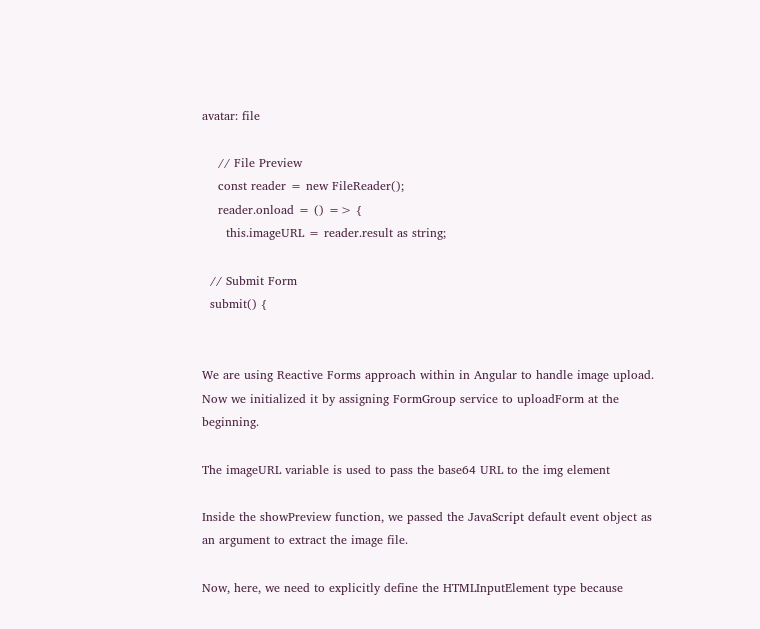avatar: file

    // File Preview
    const reader = new FileReader();
    reader.onload = () => {
      this.imageURL = reader.result as string;

  // Submit Form
  submit() {


We are using Reactive Forms approach within in Angular to handle image upload. Now we initialized it by assigning FormGroup service to uploadForm at the beginning.

The imageURL variable is used to pass the base64 URL to the img element

Inside the showPreview function, we passed the JavaScript default event object as an argument to extract the image file.

Now, here, we need to explicitly define the HTMLInputElement type because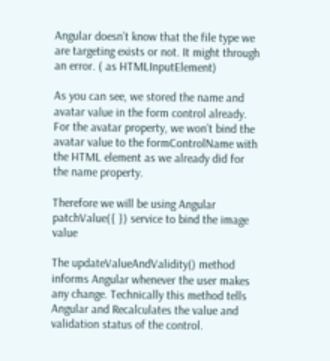Angular doesn’t know that the file type we are targeting exists or not. It might through an error. ( as HTMLInputElement)

As you can see, we stored the name and avatar value in the form control already. For the avatar property, we won’t bind the avatar value to the formControlName with the HTML element as we already did for the name property.

Therefore we will be using Angular patchValue({ }) service to bind the image value

The updateValueAndValidity() method informs Angular whenever the user makes any change. Technically this method tells Angular and Recalculates the value and validation status of the control.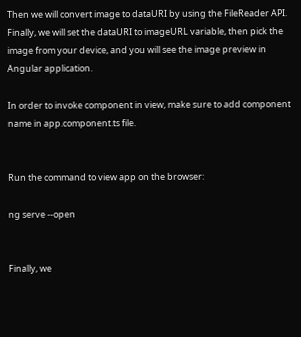Then we will convert image to dataURI by using the FileReader API. Finally, we will set the dataURI to imageURL variable, then pick the image from your device, and you will see the image preview in Angular application.

In order to invoke component in view, make sure to add component name in app.component.ts file.


Run the command to view app on the browser:

ng serve --open


Finally, we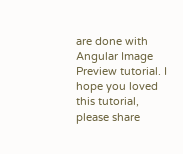are done with Angular Image Preview tutorial. I hope you loved this tutorial, please share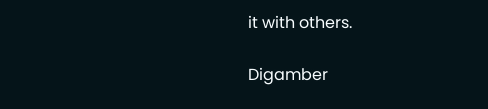it with others.

Digamber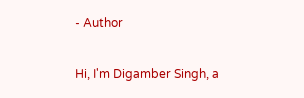- Author

Hi, I'm Digamber Singh, a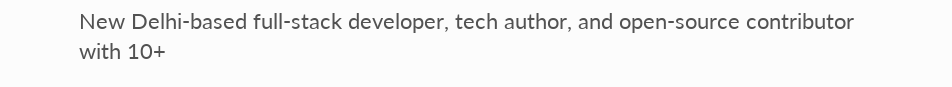New Delhi-based full-stack developer, tech author, and open-source contributor with 10+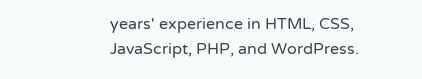years' experience in HTML, CSS, JavaScript, PHP, and WordPress.